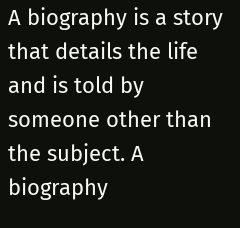A biography is a story that details the life and is told by someone other than the subject. A biography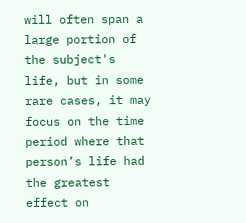will often span a large portion of the subject's life, but in some rare cases, it may focus on the time period where that person’s life had the greatest effect on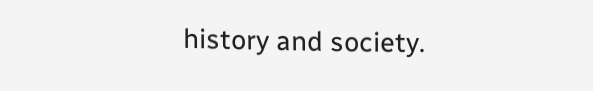history and society.